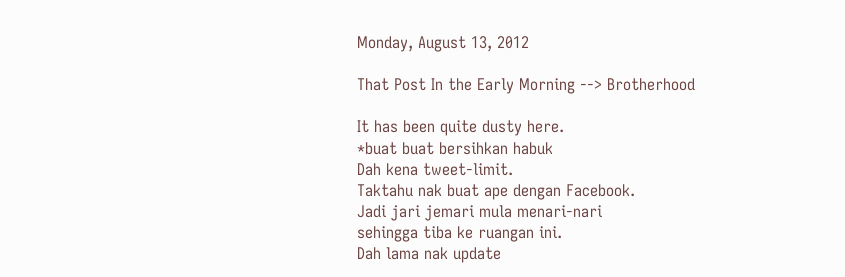Monday, August 13, 2012

That Post In the Early Morning --> Brotherhood

It has been quite dusty here.
*buat buat bersihkan habuk
Dah kena tweet-limit.
Taktahu nak buat ape dengan Facebook.
Jadi jari jemari mula menari-nari
sehingga tiba ke ruangan ini.
Dah lama nak update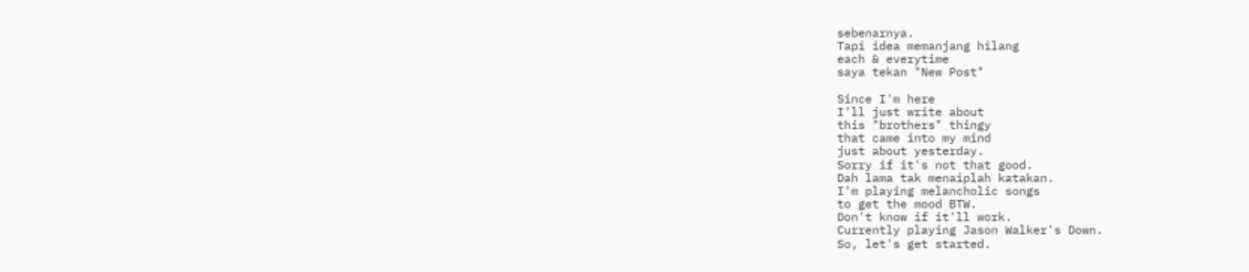sebenarnya.
Tapi idea memanjang hilang
each & everytime
saya tekan "New Post"

Since I'm here
I'll just write about
this "brothers" thingy
that came into my mind
just about yesterday.
Sorry if it's not that good.
Dah lama tak menaiplah katakan.
I'm playing melancholic songs
to get the mood BTW.
Don't know if it'll work.
Currently playing Jason Walker's Down.
So, let's get started.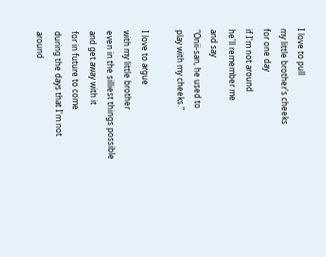I love to pull
my little brother's cheeks
for one day
if I'm not around
he'll remember me
and say
"Onii-san, he used to
play with my cheeks."

I love to argue
with my little brother
even in the silliest things possible
and get away with it
for in future to come
during the days that I'm not around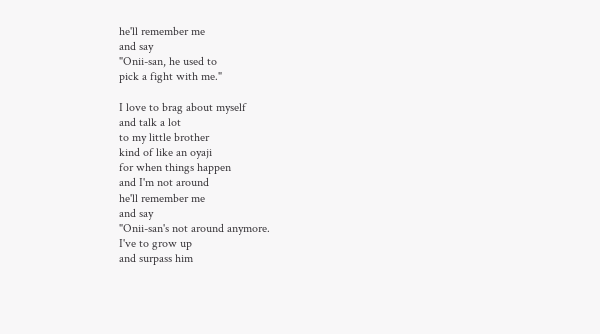he'll remember me
and say
"Onii-san, he used to
pick a fight with me."

I love to brag about myself
and talk a lot
to my little brother
kind of like an oyaji
for when things happen
and I'm not around
he'll remember me
and say
"Onii-san's not around anymore.
I've to grow up
and surpass him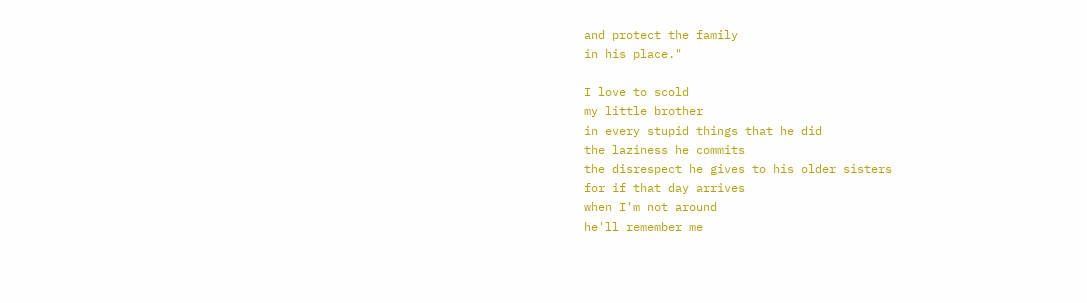and protect the family
in his place."

I love to scold
my little brother
in every stupid things that he did
the laziness he commits
the disrespect he gives to his older sisters
for if that day arrives
when I'm not around
he'll remember me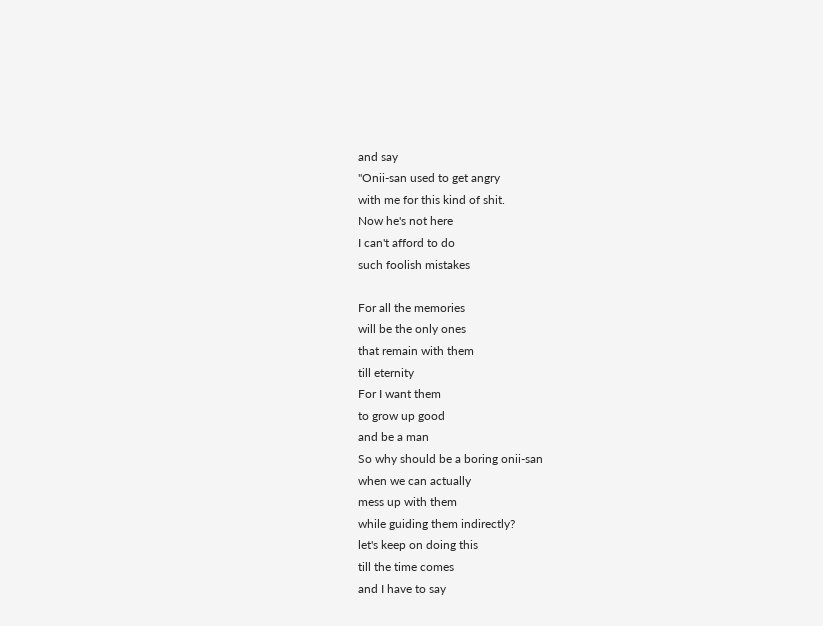and say
"Onii-san used to get angry
with me for this kind of shit.
Now he's not here
I can't afford to do
such foolish mistakes

For all the memories
will be the only ones
that remain with them
till eternity
For I want them
to grow up good
and be a man
So why should be a boring onii-san
when we can actually
mess up with them
while guiding them indirectly?
let's keep on doing this
till the time comes
and I have to say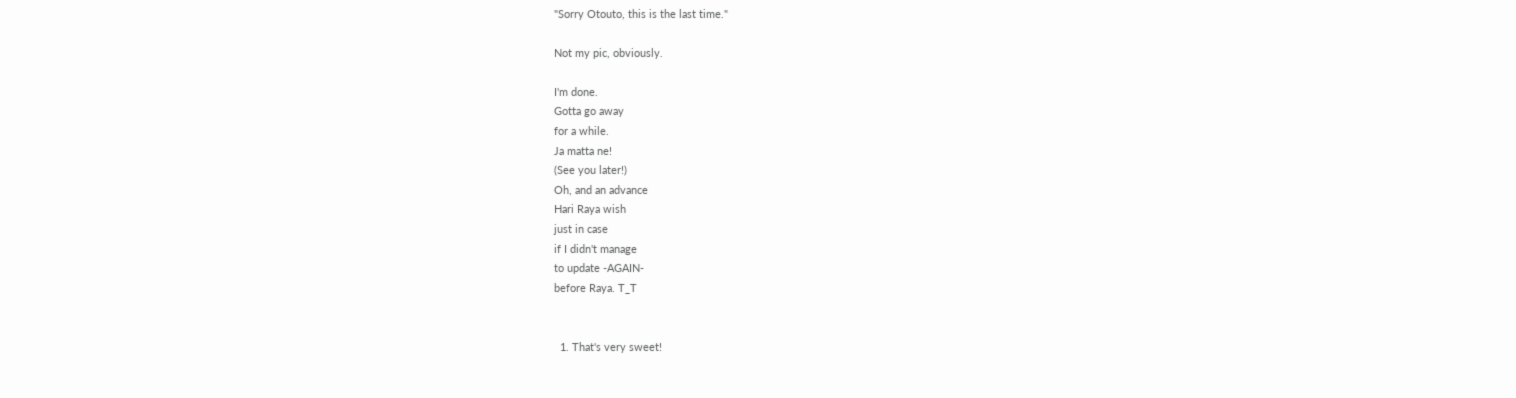"Sorry Otouto, this is the last time."

Not my pic, obviously.

I'm done.
Gotta go away
for a while.
Ja matta ne!
(See you later!)
Oh, and an advance
Hari Raya wish
just in case
if I didn't manage
to update -AGAIN-
before Raya. T_T


  1. That's very sweet!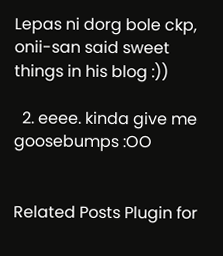Lepas ni dorg bole ckp, onii-san said sweet things in his blog :))

  2. eeee. kinda give me goosebumps :OO


Related Posts Plugin for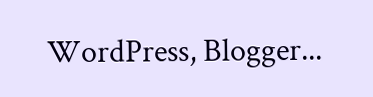WordPress, Blogger...